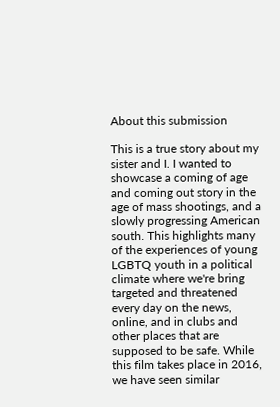About this submission

This is a true story about my sister and I. I wanted to showcase a coming of age and coming out story in the age of mass shootings, and a slowly progressing American south. This highlights many of the experiences of young LGBTQ youth in a political climate where we're bring targeted and threatened every day on the news, online, and in clubs and other places that are supposed to be safe. While this film takes place in 2016, we have seen similar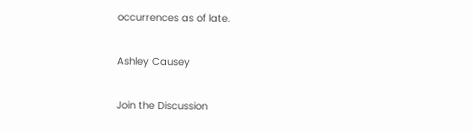occurrences as of late.

Ashley Causey

Join the Discussion